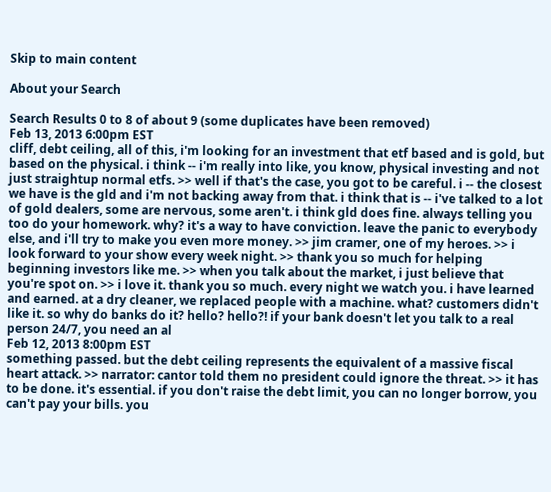Skip to main content

About your Search

Search Results 0 to 8 of about 9 (some duplicates have been removed)
Feb 13, 2013 6:00pm EST
cliff, debt ceiling, all of this, i'm looking for an investment that etf based and is gold, but based on the physical. i think -- i'm really into like, you know, physical investing and not just straightup normal etfs. >> well if that's the case, you got to be careful. i -- the closest we have is the gld and i'm not backing away from that. i think that is -- i've talked to a lot of gold dealers, some are nervous, some aren't. i think gld does fine. always telling you too do your homework. why? it's a way to have conviction. leave the panic to everybody else, and i'll try to make you even more money. >> jim cramer, one of my heroes. >> i look forward to your show every week night. >> thank you so much for helping beginning investors like me. >> when you talk about the market, i just believe that you're spot on. >> i love it. thank you so much. every night we watch you. i have learned and earned. at a dry cleaner, we replaced people with a machine. what? customers didn't like it. so why do banks do it? hello? hello?! if your bank doesn't let you talk to a real person 24/7, you need an al
Feb 12, 2013 8:00pm EST
something passed. but the debt ceiling represents the equivalent of a massive fiscal heart attack. >> narrator: cantor told them no president could ignore the threat. >> it has to be done. it's essential. if you don't raise the debt limit, you can no longer borrow, you can't pay your bills. you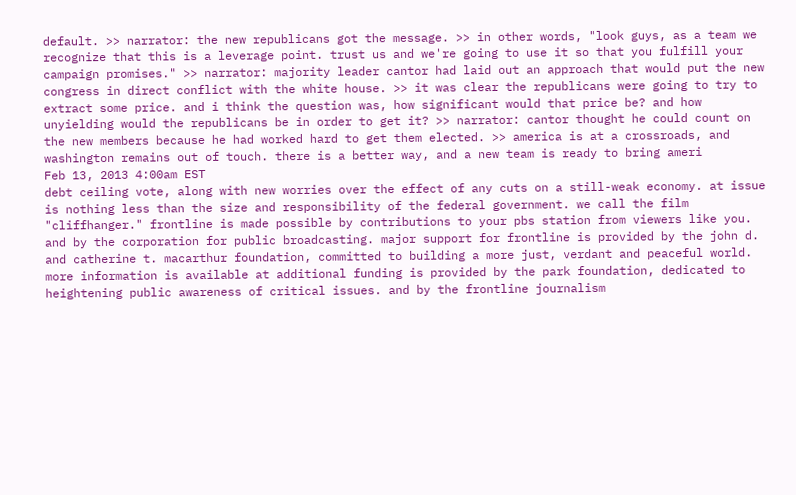default. >> narrator: the new republicans got the message. >> in other words, "look guys, as a team we recognize that this is a leverage point. trust us and we're going to use it so that you fulfill your campaign promises." >> narrator: majority leader cantor had laid out an approach that would put the new congress in direct conflict with the white house. >> it was clear the republicans were going to try to extract some price. and i think the question was, how significant would that price be? and how unyielding would the republicans be in order to get it? >> narrator: cantor thought he could count on the new members because he had worked hard to get them elected. >> america is at a crossroads, and washington remains out of touch. there is a better way, and a new team is ready to bring ameri
Feb 13, 2013 4:00am EST
debt ceiling vote, along with new worries over the effect of any cuts on a still-weak economy. at issue is nothing less than the size and responsibility of the federal government. we call the film "cliffhanger." frontline is made possible by contributions to your pbs station from viewers like you. and by the corporation for public broadcasting. major support for frontline is provided by the john d. and catherine t. macarthur foundation, committed to building a more just, verdant and peaceful world. more information is available at additional funding is provided by the park foundation, dedicated to heightening public awareness of critical issues. and by the frontline journalism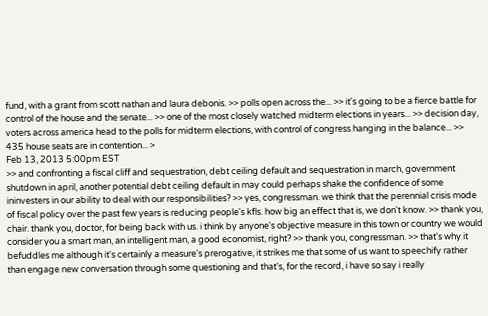fund, with a grant from scott nathan and laura debonis. >> polls open across the... >> it's going to be a fierce battle for control of the house and the senate... >> one of the most closely watched midterm elections in years... >> decision day, voters across america head to the polls for midterm elections, with control of congress hanging in the balance... >> 435 house seats are in contention... >
Feb 13, 2013 5:00pm EST
>> and confronting a fiscal cliff and sequestration, debt ceiling default and sequestration in march, government shutdown in april, another potential debt ceiling default in may could perhaps shake the confidence of some ininvesters in our ability to deal with our responsibilities? >> yes, congressman. we think that the perennial crisis mode of fiscal policy over the past few years is reducing people's kfls. how big an effect that is, we don't know. >> thank you, chair. thank you, doctor, for being back with us. i think by anyone's objective measure in this town or country we would consider you a smart man, an intelligent man, a good economist, right? >> thank you, congressman. >> that's why it befuddles me although it's certainly a measure's prerogative, it strikes me that some of us want to speechify rather than engage new conversation through some questioning and that's, for the record, i have so say i really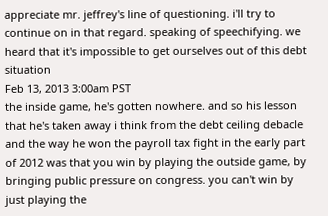appreciate mr. jeffrey's line of questioning. i'll try to continue on in that regard. speaking of speechifying. we heard that it's impossible to get ourselves out of this debt situation
Feb 13, 2013 3:00am PST
the inside game, he's gotten nowhere. and so his lesson that he's taken away i think from the debt ceiling debacle and the way he won the payroll tax fight in the early part of 2012 was that you win by playing the outside game, by bringing public pressure on congress. you can't win by just playing the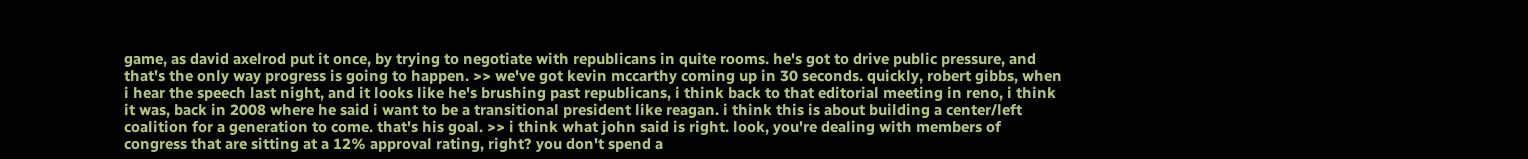game, as david axelrod put it once, by trying to negotiate with republicans in quite rooms. he's got to drive public pressure, and that's the only way progress is going to happen. >> we've got kevin mccarthy coming up in 30 seconds. quickly, robert gibbs, when i hear the speech last night, and it looks like he's brushing past republicans, i think back to that editorial meeting in reno, i think it was, back in 2008 where he said i want to be a transitional president like reagan. i think this is about building a center/left coalition for a generation to come. that's his goal. >> i think what john said is right. look, you're dealing with members of congress that are sitting at a 12% approval rating, right? you don't spend a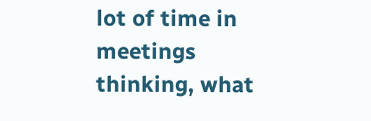lot of time in meetings thinking, what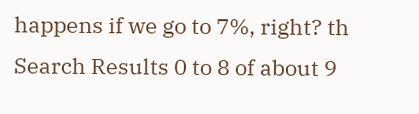happens if we go to 7%, right? th
Search Results 0 to 8 of about 9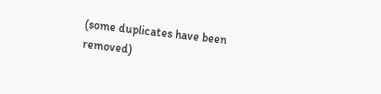(some duplicates have been removed)